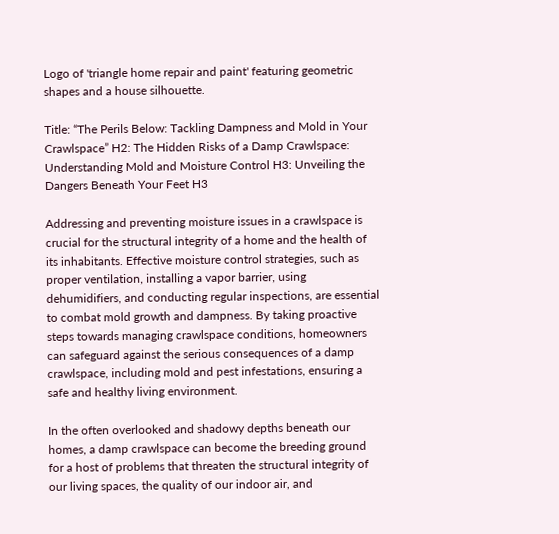Logo of 'triangle home repair and paint' featuring geometric shapes and a house silhouette.

Title: “The Perils Below: Tackling Dampness and Mold in Your Crawlspace” H2: The Hidden Risks of a Damp Crawlspace: Understanding Mold and Moisture Control H3: Unveiling the Dangers Beneath Your Feet H3

Addressing and preventing moisture issues in a crawlspace is crucial for the structural integrity of a home and the health of its inhabitants. Effective moisture control strategies, such as proper ventilation, installing a vapor barrier, using dehumidifiers, and conducting regular inspections, are essential to combat mold growth and dampness. By taking proactive steps towards managing crawlspace conditions, homeowners can safeguard against the serious consequences of a damp crawlspace, including mold and pest infestations, ensuring a safe and healthy living environment.

In the often overlooked and shadowy depths beneath our homes, a damp crawlspace can become the breeding ground for a host of problems that threaten the structural integrity of our living spaces, the quality of our indoor air, and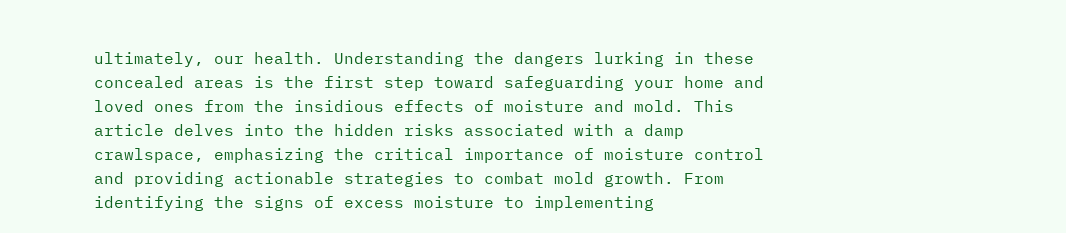ultimately, our health. Understanding the dangers lurking in these concealed areas is the first step toward safeguarding your home and loved ones from the insidious effects of moisture and mold. This article delves into the hidden risks associated with a damp crawlspace, emphasizing the critical importance of moisture control and providing actionable strategies to combat mold growth. From identifying the signs of excess moisture to implementing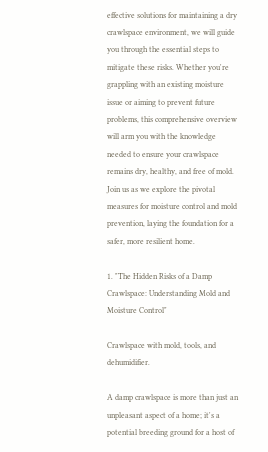effective solutions for maintaining a dry crawlspace environment, we will guide you through the essential steps to mitigate these risks. Whether you're grappling with an existing moisture issue or aiming to prevent future problems, this comprehensive overview will arm you with the knowledge needed to ensure your crawlspace remains dry, healthy, and free of mold. Join us as we explore the pivotal measures for moisture control and mold prevention, laying the foundation for a safer, more resilient home.

1. "The Hidden Risks of a Damp Crawlspace: Understanding Mold and Moisture Control"

Crawlspace with mold, tools, and dehumidifier.

A damp crawlspace is more than just an unpleasant aspect of a home; it's a potential breeding ground for a host of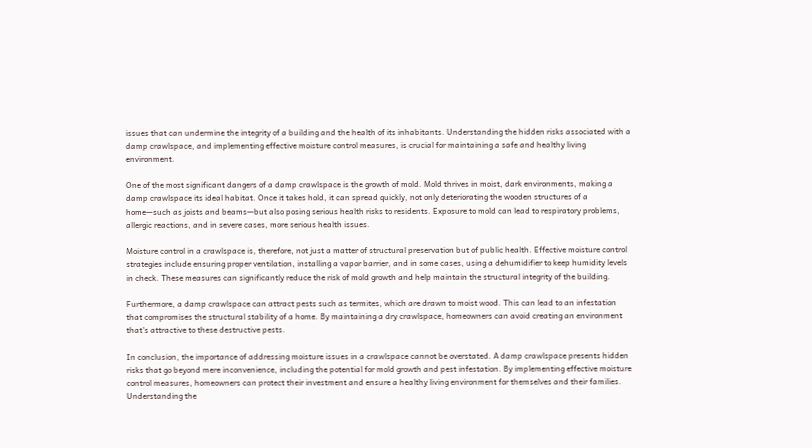issues that can undermine the integrity of a building and the health of its inhabitants. Understanding the hidden risks associated with a damp crawlspace, and implementing effective moisture control measures, is crucial for maintaining a safe and healthy living environment.

One of the most significant dangers of a damp crawlspace is the growth of mold. Mold thrives in moist, dark environments, making a damp crawlspace its ideal habitat. Once it takes hold, it can spread quickly, not only deteriorating the wooden structures of a home—such as joists and beams—but also posing serious health risks to residents. Exposure to mold can lead to respiratory problems, allergic reactions, and in severe cases, more serious health issues.

Moisture control in a crawlspace is, therefore, not just a matter of structural preservation but of public health. Effective moisture control strategies include ensuring proper ventilation, installing a vapor barrier, and in some cases, using a dehumidifier to keep humidity levels in check. These measures can significantly reduce the risk of mold growth and help maintain the structural integrity of the building.

Furthermore, a damp crawlspace can attract pests such as termites, which are drawn to moist wood. This can lead to an infestation that compromises the structural stability of a home. By maintaining a dry crawlspace, homeowners can avoid creating an environment that's attractive to these destructive pests.

In conclusion, the importance of addressing moisture issues in a crawlspace cannot be overstated. A damp crawlspace presents hidden risks that go beyond mere inconvenience, including the potential for mold growth and pest infestation. By implementing effective moisture control measures, homeowners can protect their investment and ensure a healthy living environment for themselves and their families. Understanding the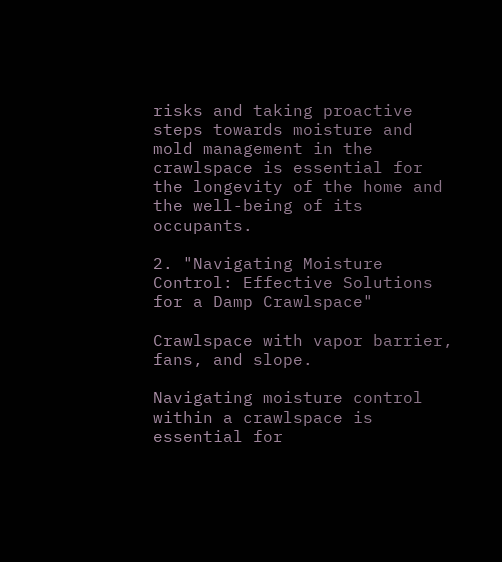risks and taking proactive steps towards moisture and mold management in the crawlspace is essential for the longevity of the home and the well-being of its occupants.

2. "Navigating Moisture Control: Effective Solutions for a Damp Crawlspace"

Crawlspace with vapor barrier, fans, and slope.

Navigating moisture control within a crawlspace is essential for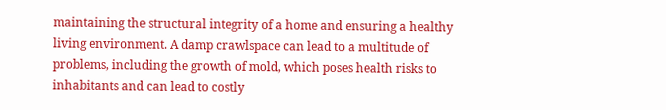maintaining the structural integrity of a home and ensuring a healthy living environment. A damp crawlspace can lead to a multitude of problems, including the growth of mold, which poses health risks to inhabitants and can lead to costly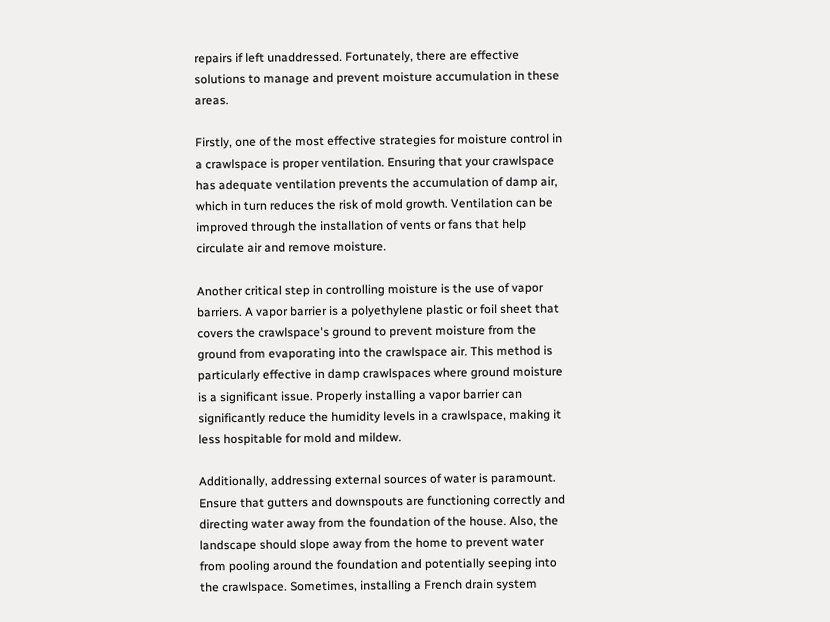repairs if left unaddressed. Fortunately, there are effective solutions to manage and prevent moisture accumulation in these areas.

Firstly, one of the most effective strategies for moisture control in a crawlspace is proper ventilation. Ensuring that your crawlspace has adequate ventilation prevents the accumulation of damp air, which in turn reduces the risk of mold growth. Ventilation can be improved through the installation of vents or fans that help circulate air and remove moisture.

Another critical step in controlling moisture is the use of vapor barriers. A vapor barrier is a polyethylene plastic or foil sheet that covers the crawlspace's ground to prevent moisture from the ground from evaporating into the crawlspace air. This method is particularly effective in damp crawlspaces where ground moisture is a significant issue. Properly installing a vapor barrier can significantly reduce the humidity levels in a crawlspace, making it less hospitable for mold and mildew.

Additionally, addressing external sources of water is paramount. Ensure that gutters and downspouts are functioning correctly and directing water away from the foundation of the house. Also, the landscape should slope away from the home to prevent water from pooling around the foundation and potentially seeping into the crawlspace. Sometimes, installing a French drain system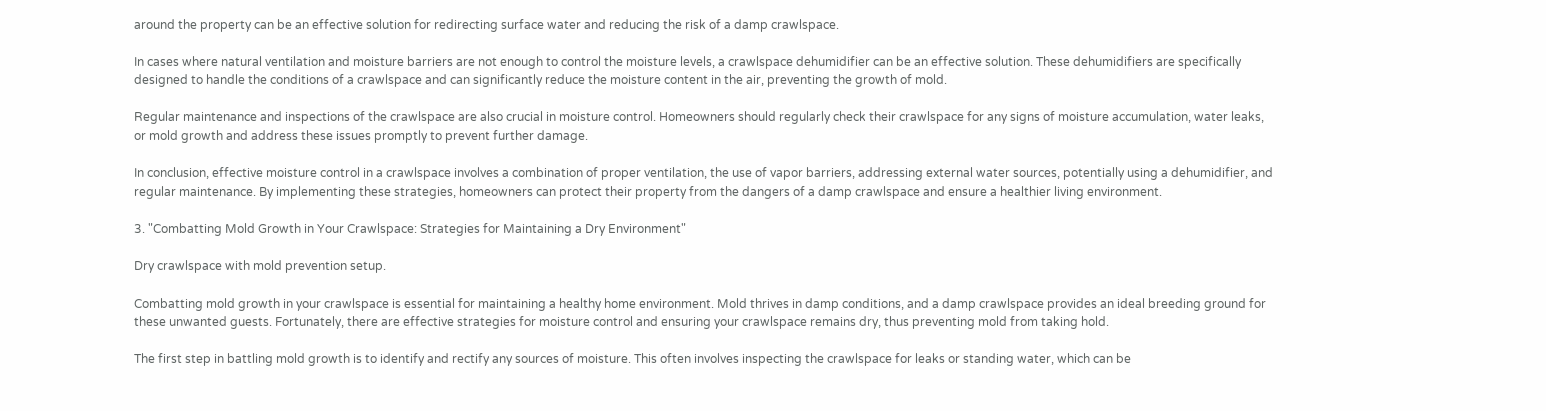around the property can be an effective solution for redirecting surface water and reducing the risk of a damp crawlspace.

In cases where natural ventilation and moisture barriers are not enough to control the moisture levels, a crawlspace dehumidifier can be an effective solution. These dehumidifiers are specifically designed to handle the conditions of a crawlspace and can significantly reduce the moisture content in the air, preventing the growth of mold.

Regular maintenance and inspections of the crawlspace are also crucial in moisture control. Homeowners should regularly check their crawlspace for any signs of moisture accumulation, water leaks, or mold growth and address these issues promptly to prevent further damage.

In conclusion, effective moisture control in a crawlspace involves a combination of proper ventilation, the use of vapor barriers, addressing external water sources, potentially using a dehumidifier, and regular maintenance. By implementing these strategies, homeowners can protect their property from the dangers of a damp crawlspace and ensure a healthier living environment.

3. "Combatting Mold Growth in Your Crawlspace: Strategies for Maintaining a Dry Environment"

Dry crawlspace with mold prevention setup.

Combatting mold growth in your crawlspace is essential for maintaining a healthy home environment. Mold thrives in damp conditions, and a damp crawlspace provides an ideal breeding ground for these unwanted guests. Fortunately, there are effective strategies for moisture control and ensuring your crawlspace remains dry, thus preventing mold from taking hold.

The first step in battling mold growth is to identify and rectify any sources of moisture. This often involves inspecting the crawlspace for leaks or standing water, which can be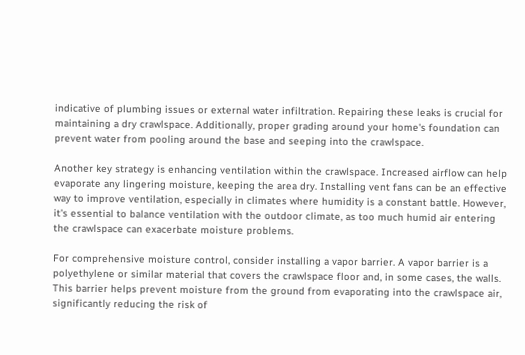indicative of plumbing issues or external water infiltration. Repairing these leaks is crucial for maintaining a dry crawlspace. Additionally, proper grading around your home's foundation can prevent water from pooling around the base and seeping into the crawlspace.

Another key strategy is enhancing ventilation within the crawlspace. Increased airflow can help evaporate any lingering moisture, keeping the area dry. Installing vent fans can be an effective way to improve ventilation, especially in climates where humidity is a constant battle. However, it's essential to balance ventilation with the outdoor climate, as too much humid air entering the crawlspace can exacerbate moisture problems.

For comprehensive moisture control, consider installing a vapor barrier. A vapor barrier is a polyethylene or similar material that covers the crawlspace floor and, in some cases, the walls. This barrier helps prevent moisture from the ground from evaporating into the crawlspace air, significantly reducing the risk of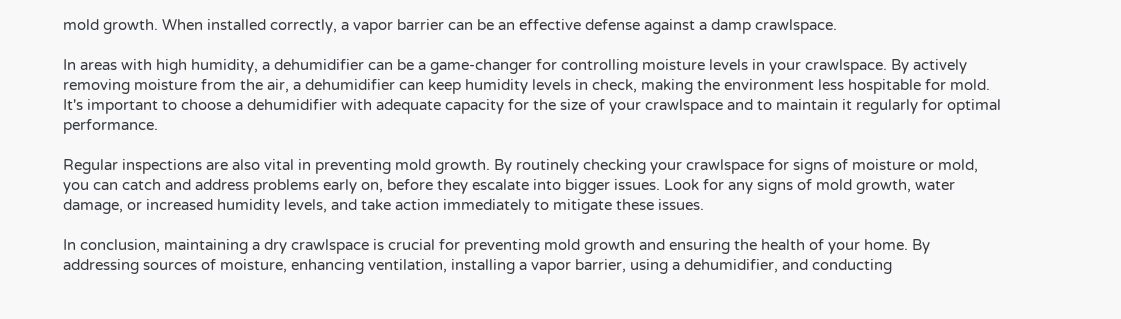mold growth. When installed correctly, a vapor barrier can be an effective defense against a damp crawlspace.

In areas with high humidity, a dehumidifier can be a game-changer for controlling moisture levels in your crawlspace. By actively removing moisture from the air, a dehumidifier can keep humidity levels in check, making the environment less hospitable for mold. It's important to choose a dehumidifier with adequate capacity for the size of your crawlspace and to maintain it regularly for optimal performance.

Regular inspections are also vital in preventing mold growth. By routinely checking your crawlspace for signs of moisture or mold, you can catch and address problems early on, before they escalate into bigger issues. Look for any signs of mold growth, water damage, or increased humidity levels, and take action immediately to mitigate these issues.

In conclusion, maintaining a dry crawlspace is crucial for preventing mold growth and ensuring the health of your home. By addressing sources of moisture, enhancing ventilation, installing a vapor barrier, using a dehumidifier, and conducting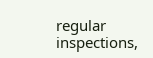regular inspections,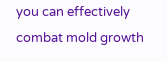you can effectively combat mold growth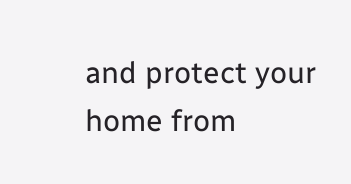and protect your home from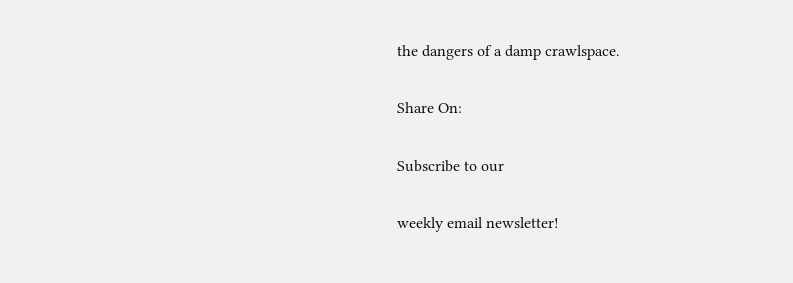the dangers of a damp crawlspace.

Share On:

Subscribe to our

weekly email newsletter!